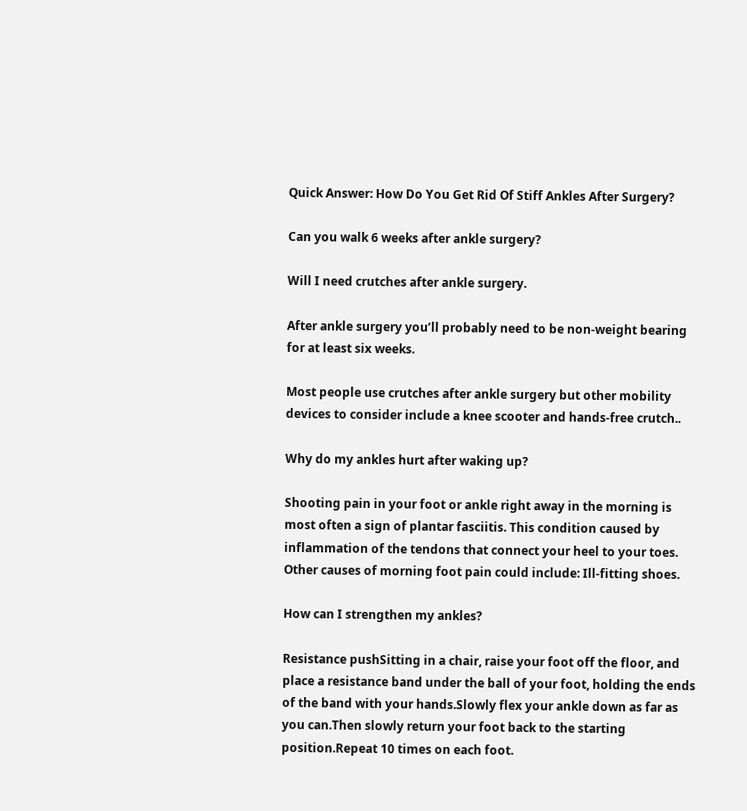Quick Answer: How Do You Get Rid Of Stiff Ankles After Surgery?

Can you walk 6 weeks after ankle surgery?

Will I need crutches after ankle surgery.

After ankle surgery you’ll probably need to be non-weight bearing for at least six weeks.

Most people use crutches after ankle surgery but other mobility devices to consider include a knee scooter and hands-free crutch..

Why do my ankles hurt after waking up?

Shooting pain in your foot or ankle right away in the morning is most often a sign of plantar fasciitis. This condition caused by inflammation of the tendons that connect your heel to your toes. Other causes of morning foot pain could include: Ill-fitting shoes.

How can I strengthen my ankles?

Resistance pushSitting in a chair, raise your foot off the floor, and place a resistance band under the ball of your foot, holding the ends of the band with your hands.Slowly flex your ankle down as far as you can.Then slowly return your foot back to the starting position.Repeat 10 times on each foot.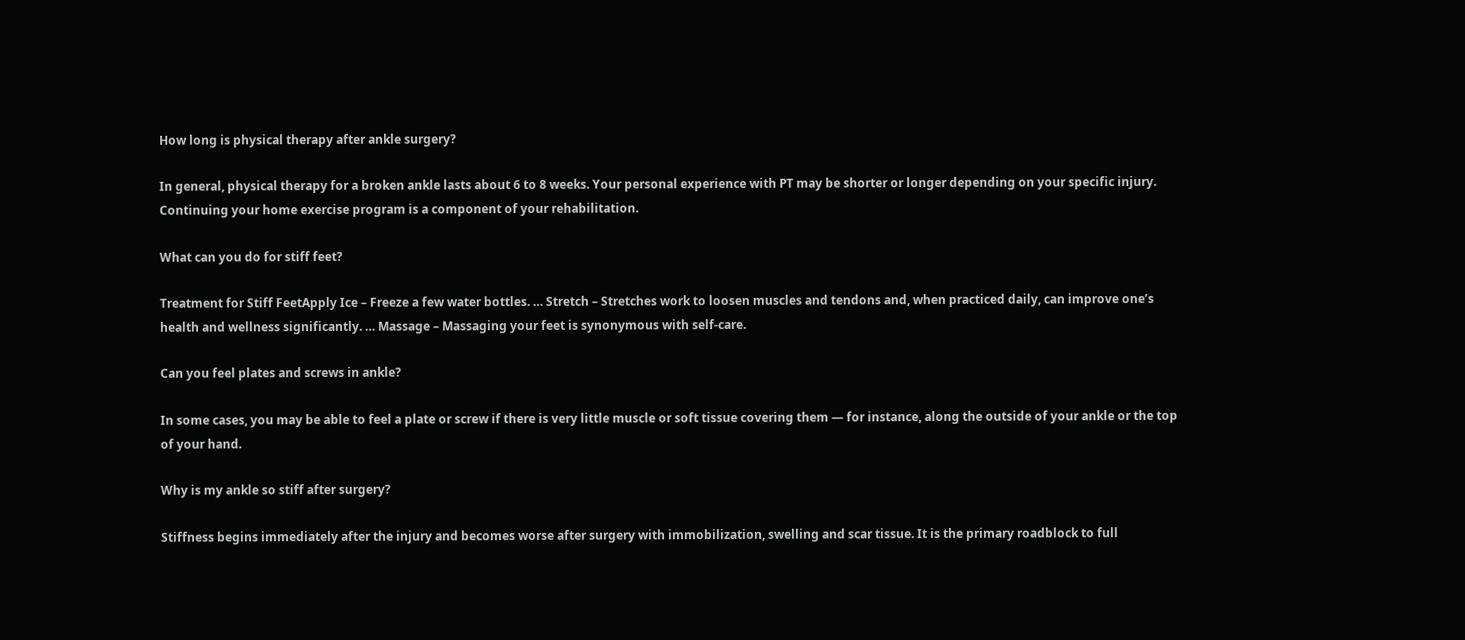How long is physical therapy after ankle surgery?

In general, physical therapy for a broken ankle lasts about 6 to 8 weeks. Your personal experience with PT may be shorter or longer depending on your specific injury. Continuing your home exercise program is a component of your rehabilitation.

What can you do for stiff feet?

Treatment for Stiff FeetApply Ice – Freeze a few water bottles. … Stretch – Stretches work to loosen muscles and tendons and, when practiced daily, can improve one’s health and wellness significantly. … Massage – Massaging your feet is synonymous with self-care.

Can you feel plates and screws in ankle?

In some cases, you may be able to feel a plate or screw if there is very little muscle or soft tissue covering them — for instance, along the outside of your ankle or the top of your hand.

Why is my ankle so stiff after surgery?

Stiffness begins immediately after the injury and becomes worse after surgery with immobilization, swelling and scar tissue. It is the primary roadblock to full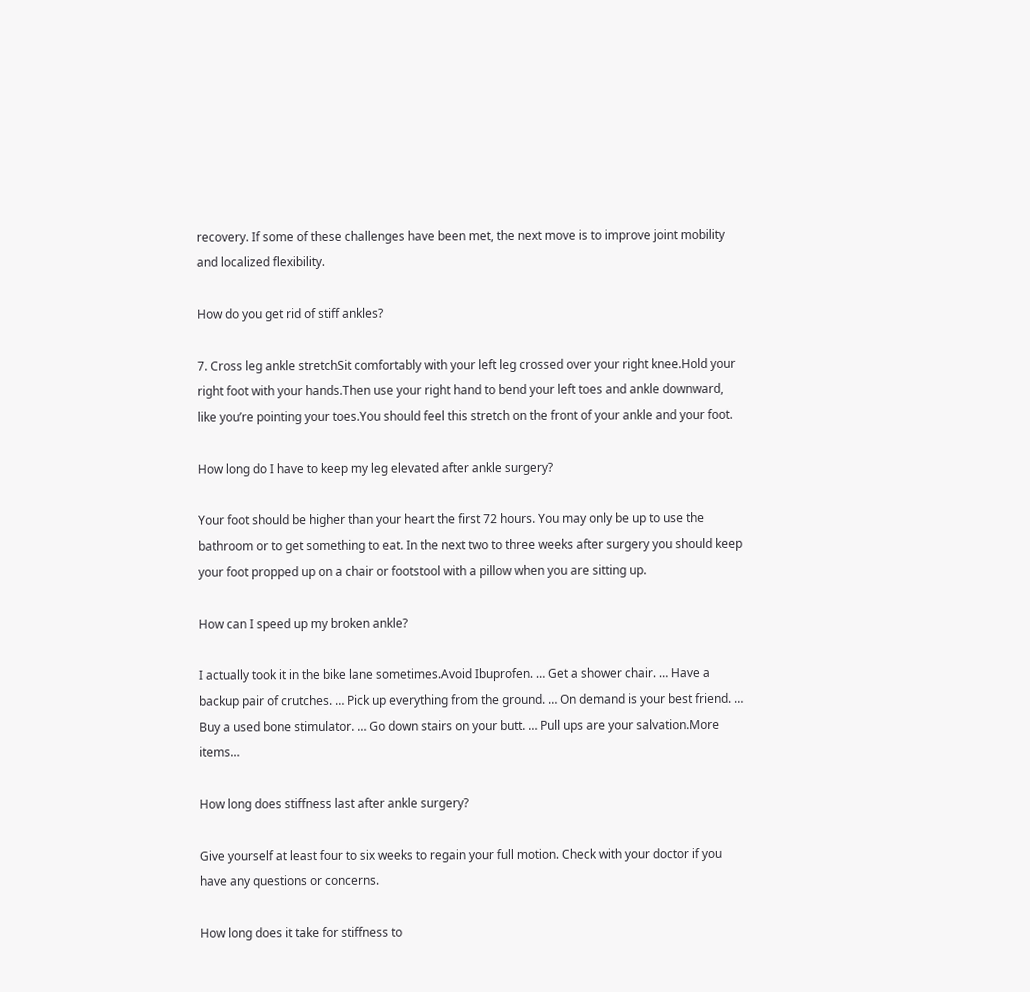recovery. If some of these challenges have been met, the next move is to improve joint mobility and localized flexibility.

How do you get rid of stiff ankles?

7. Cross leg ankle stretchSit comfortably with your left leg crossed over your right knee.Hold your right foot with your hands.Then use your right hand to bend your left toes and ankle downward, like you’re pointing your toes.You should feel this stretch on the front of your ankle and your foot.

How long do I have to keep my leg elevated after ankle surgery?

Your foot should be higher than your heart the first 72 hours. You may only be up to use the bathroom or to get something to eat. In the next two to three weeks after surgery you should keep your foot propped up on a chair or footstool with a pillow when you are sitting up.

How can I speed up my broken ankle?

I actually took it in the bike lane sometimes.Avoid Ibuprofen. … Get a shower chair. … Have a backup pair of crutches. … Pick up everything from the ground. … On demand is your best friend. … Buy a used bone stimulator. … Go down stairs on your butt. … Pull ups are your salvation.More items…

How long does stiffness last after ankle surgery?

Give yourself at least four to six weeks to regain your full motion. Check with your doctor if you have any questions or concerns.

How long does it take for stiffness to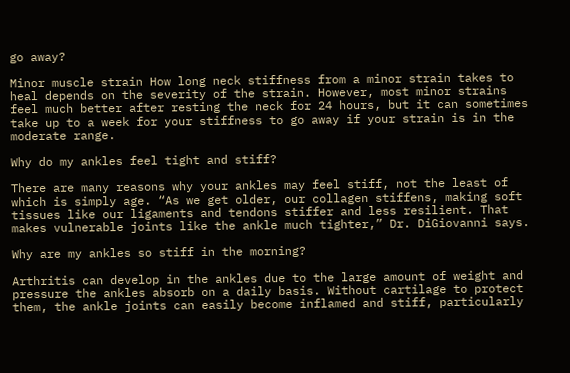go away?

Minor muscle strain How long neck stiffness from a minor strain takes to heal depends on the severity of the strain. However, most minor strains feel much better after resting the neck for 24 hours, but it can sometimes take up to a week for your stiffness to go away if your strain is in the moderate range.

Why do my ankles feel tight and stiff?

There are many reasons why your ankles may feel stiff, not the least of which is simply age. “As we get older, our collagen stiffens, making soft tissues like our ligaments and tendons stiffer and less resilient. That makes vulnerable joints like the ankle much tighter,” Dr. DiGiovanni says.

Why are my ankles so stiff in the morning?

Arthritis can develop in the ankles due to the large amount of weight and pressure the ankles absorb on a daily basis. Without cartilage to protect them, the ankle joints can easily become inflamed and stiff, particularly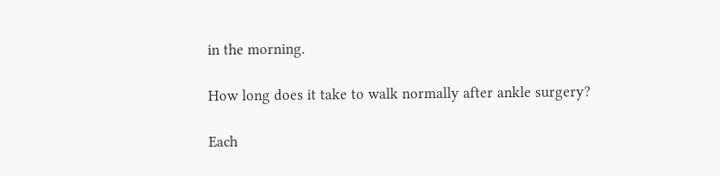in the morning.

How long does it take to walk normally after ankle surgery?

Each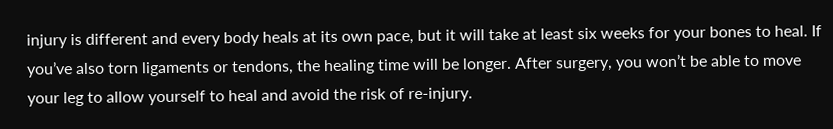injury is different and every body heals at its own pace, but it will take at least six weeks for your bones to heal. If you’ve also torn ligaments or tendons, the healing time will be longer. After surgery, you won’t be able to move your leg to allow yourself to heal and avoid the risk of re-injury.